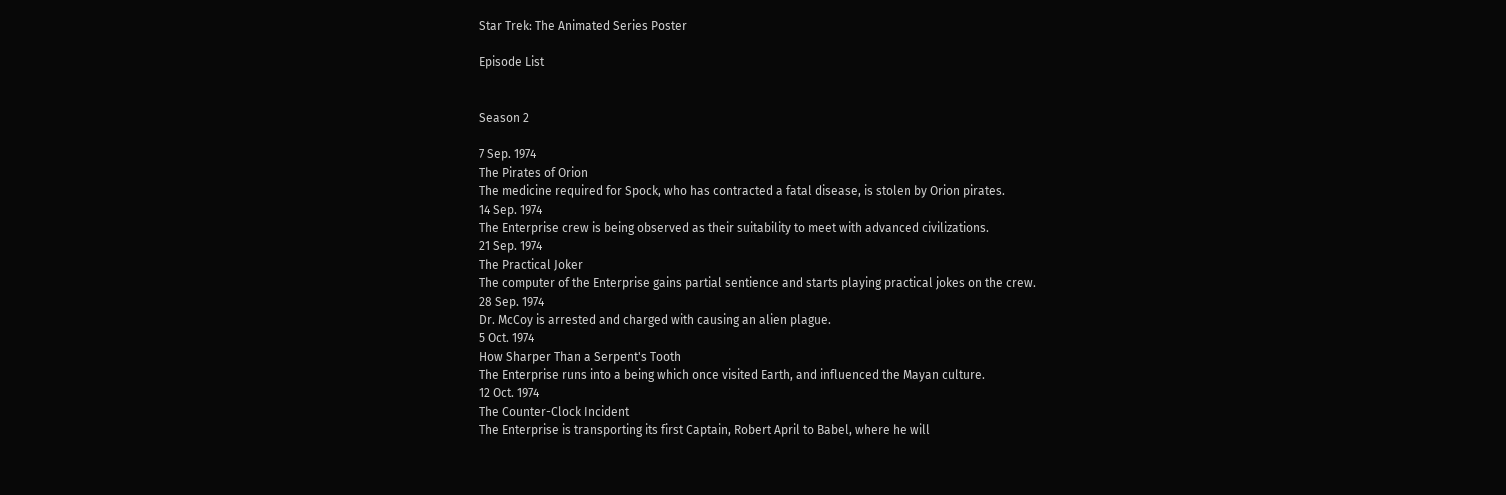Star Trek: The Animated Series Poster

Episode List


Season 2

7 Sep. 1974
The Pirates of Orion
The medicine required for Spock, who has contracted a fatal disease, is stolen by Orion pirates.
14 Sep. 1974
The Enterprise crew is being observed as their suitability to meet with advanced civilizations.
21 Sep. 1974
The Practical Joker
The computer of the Enterprise gains partial sentience and starts playing practical jokes on the crew.
28 Sep. 1974
Dr. McCoy is arrested and charged with causing an alien plague.
5 Oct. 1974
How Sharper Than a Serpent's Tooth
The Enterprise runs into a being which once visited Earth, and influenced the Mayan culture.
12 Oct. 1974
The Counter-Clock Incident
The Enterprise is transporting its first Captain, Robert April to Babel, where he will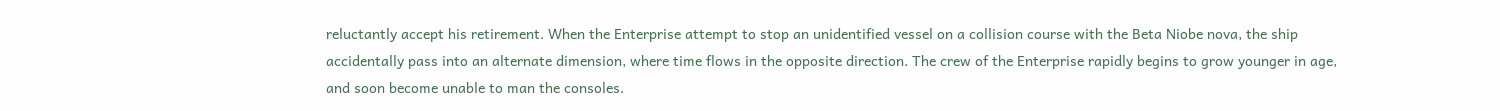reluctantly accept his retirement. When the Enterprise attempt to stop an unidentified vessel on a collision course with the Beta Niobe nova, the ship accidentally pass into an alternate dimension, where time flows in the opposite direction. The crew of the Enterprise rapidly begins to grow younger in age, and soon become unable to man the consoles.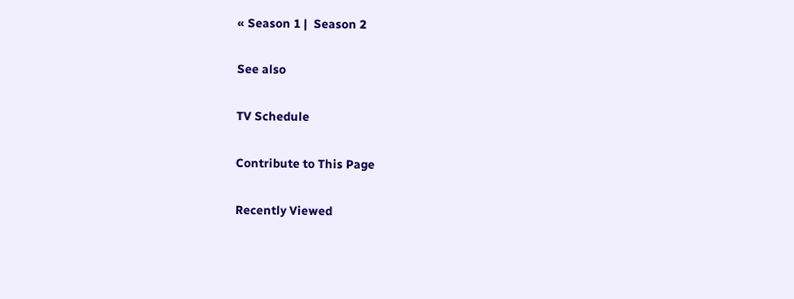« Season 1 |  Season 2

See also

TV Schedule

Contribute to This Page

Recently Viewed